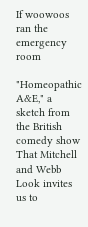If woowoos ran the emergency room

"Homeopathic A&E," a sketch from the British comedy show That Mitchell and Webb Look invites us to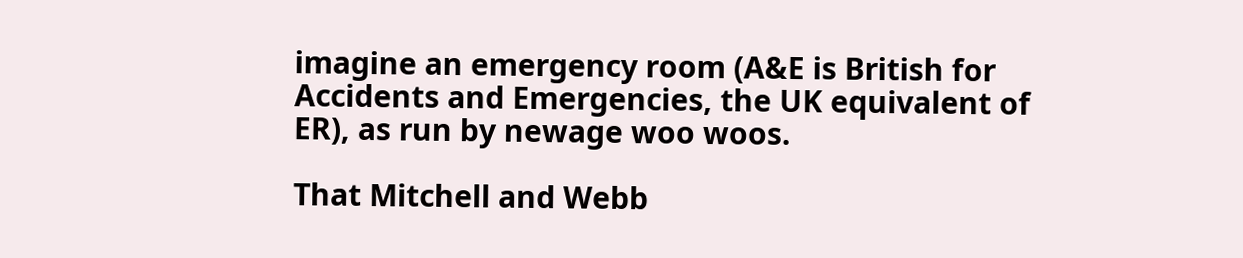imagine an emergency room (A&E is British for Accidents and Emergencies, the UK equivalent of ER), as run by newage woo woos.

That Mitchell and Webb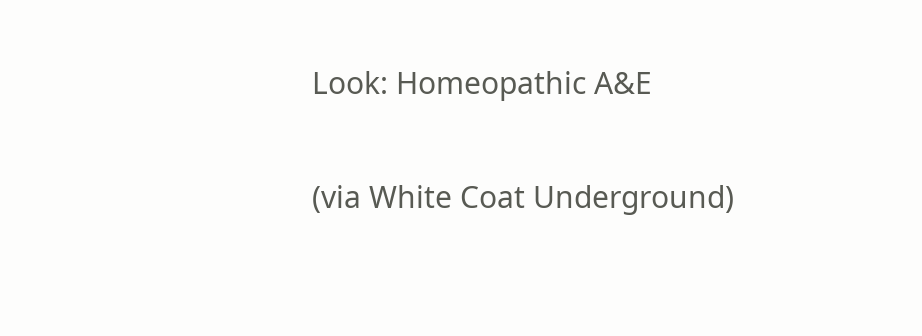Look: Homeopathic A&E

(via White Coat Underground)